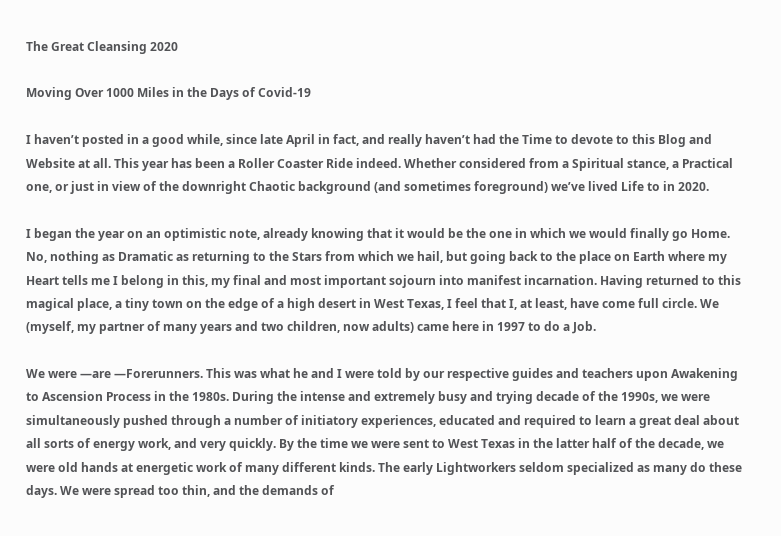The Great Cleansing 2020

Moving Over 1000 Miles in the Days of Covid-19

I haven’t posted in a good while, since late April in fact, and really haven’t had the Time to devote to this Blog and Website at all. This year has been a Roller Coaster Ride indeed. Whether considered from a Spiritual stance, a Practical one, or just in view of the downright Chaotic background (and sometimes foreground) we’ve lived Life to in 2020.

I began the year on an optimistic note, already knowing that it would be the one in which we would finally go Home. No, nothing as Dramatic as returning to the Stars from which we hail, but going back to the place on Earth where my Heart tells me I belong in this, my final and most important sojourn into manifest incarnation. Having returned to this magical place, a tiny town on the edge of a high desert in West Texas, I feel that I, at least, have come full circle. We (myself, my partner of many years and two children, now adults) came here in 1997 to do a Job.

We were —are —Forerunners. This was what he and I were told by our respective guides and teachers upon Awakening to Ascension Process in the 1980s. During the intense and extremely busy and trying decade of the 1990s, we were simultaneously pushed through a number of initiatory experiences, educated and required to learn a great deal about all sorts of energy work, and very quickly. By the time we were sent to West Texas in the latter half of the decade, we were old hands at energetic work of many different kinds. The early Lightworkers seldom specialized as many do these days. We were spread too thin, and the demands of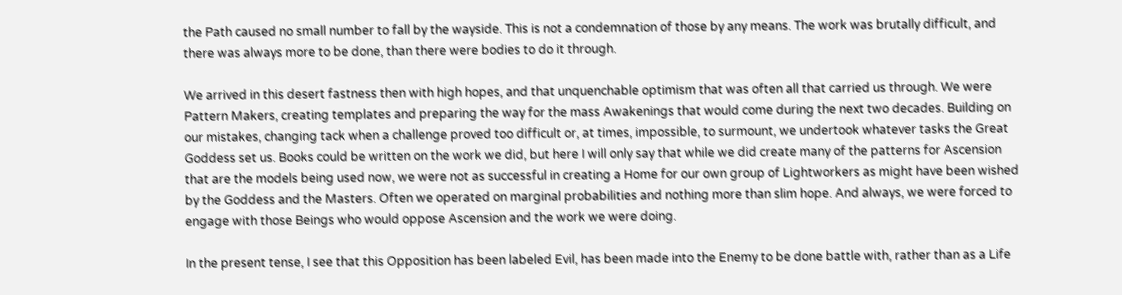the Path caused no small number to fall by the wayside. This is not a condemnation of those by any means. The work was brutally difficult, and there was always more to be done, than there were bodies to do it through.

We arrived in this desert fastness then with high hopes, and that unquenchable optimism that was often all that carried us through. We were Pattern Makers, creating templates and preparing the way for the mass Awakenings that would come during the next two decades. Building on our mistakes, changing tack when a challenge proved too difficult or, at times, impossible, to surmount, we undertook whatever tasks the Great Goddess set us. Books could be written on the work we did, but here I will only say that while we did create many of the patterns for Ascension that are the models being used now, we were not as successful in creating a Home for our own group of Lightworkers as might have been wished by the Goddess and the Masters. Often we operated on marginal probabilities and nothing more than slim hope. And always, we were forced to engage with those Beings who would oppose Ascension and the work we were doing.

In the present tense, I see that this Opposition has been labeled Evil, has been made into the Enemy to be done battle with, rather than as a Life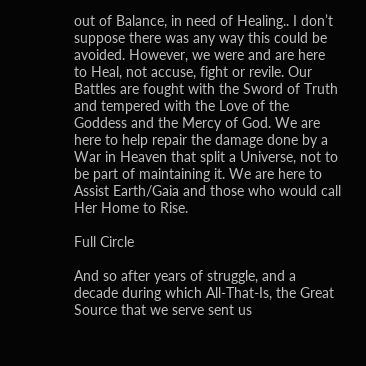out of Balance, in need of Healing.. I don’t suppose there was any way this could be avoided. However, we were and are here to Heal, not accuse, fight or revile. Our Battles are fought with the Sword of Truth and tempered with the Love of the Goddess and the Mercy of God. We are here to help repair the damage done by a War in Heaven that split a Universe, not to be part of maintaining it. We are here to Assist Earth/Gaia and those who would call Her Home to Rise.

Full Circle

And so after years of struggle, and a decade during which All-That-Is, the Great Source that we serve sent us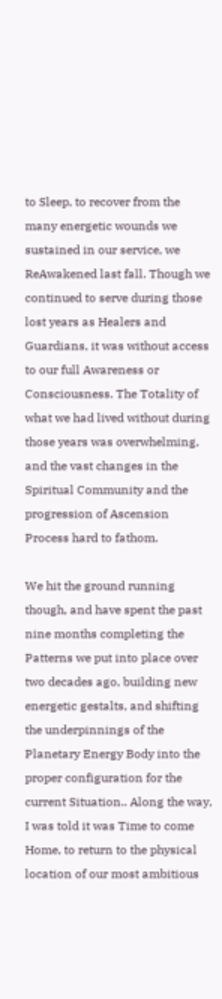to Sleep, to recover from the many energetic wounds we sustained in our service, we ReAwakened last fall. Though we continued to serve during those lost years as Healers and Guardians, it was without access to our full Awareness or Consciousness. The Totality of what we had lived without during those years was overwhelming, and the vast changes in the Spiritual Community and the progression of Ascension Process hard to fathom.

We hit the ground running though, and have spent the past nine months completing the Patterns we put into place over two decades ago, building new energetic gestalts, and shifting the underpinnings of the Planetary Energy Body into the proper configuration for the current Situation.. Along the way, I was told it was Time to come Home, to return to the physical location of our most ambitious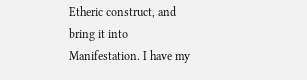Etheric construct, and bring it into Manifestation. I have my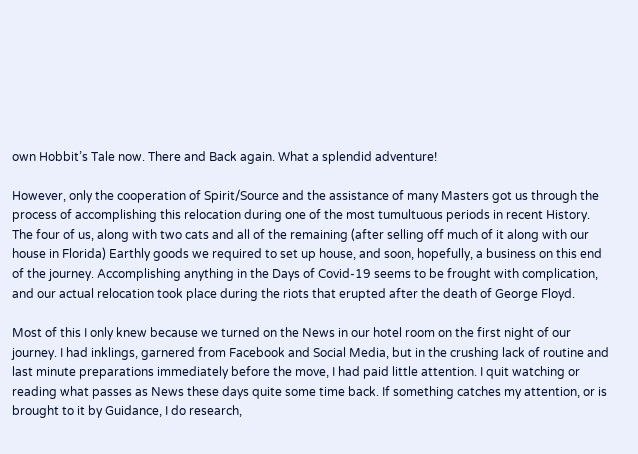own Hobbit’s Tale now. There and Back again. What a splendid adventure!

However, only the cooperation of Spirit/Source and the assistance of many Masters got us through the process of accomplishing this relocation during one of the most tumultuous periods in recent History. The four of us, along with two cats and all of the remaining (after selling off much of it along with our house in Florida) Earthly goods we required to set up house, and soon, hopefully, a business on this end of the journey. Accomplishing anything in the Days of Covid-19 seems to be frought with complication, and our actual relocation took place during the riots that erupted after the death of George Floyd.

Most of this I only knew because we turned on the News in our hotel room on the first night of our journey. I had inklings, garnered from Facebook and Social Media, but in the crushing lack of routine and last minute preparations immediately before the move, I had paid little attention. I quit watching or reading what passes as News these days quite some time back. If something catches my attention, or is brought to it by Guidance, I do research,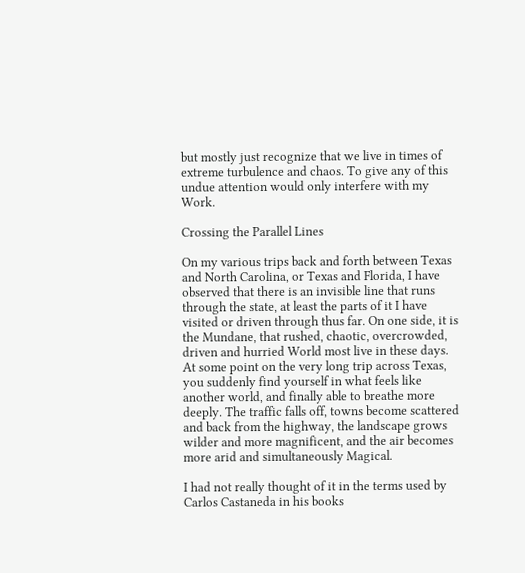but mostly just recognize that we live in times of extreme turbulence and chaos. To give any of this undue attention would only interfere with my Work.

Crossing the Parallel Lines

On my various trips back and forth between Texas and North Carolina, or Texas and Florida, I have observed that there is an invisible line that runs through the state, at least the parts of it I have visited or driven through thus far. On one side, it is the Mundane, that rushed, chaotic, overcrowded, driven and hurried World most live in these days. At some point on the very long trip across Texas, you suddenly find yourself in what feels like another world, and finally able to breathe more deeply. The traffic falls off, towns become scattered and back from the highway, the landscape grows wilder and more magnificent, and the air becomes more arid and simultaneously Magical.

I had not really thought of it in the terms used by Carlos Castaneda in his books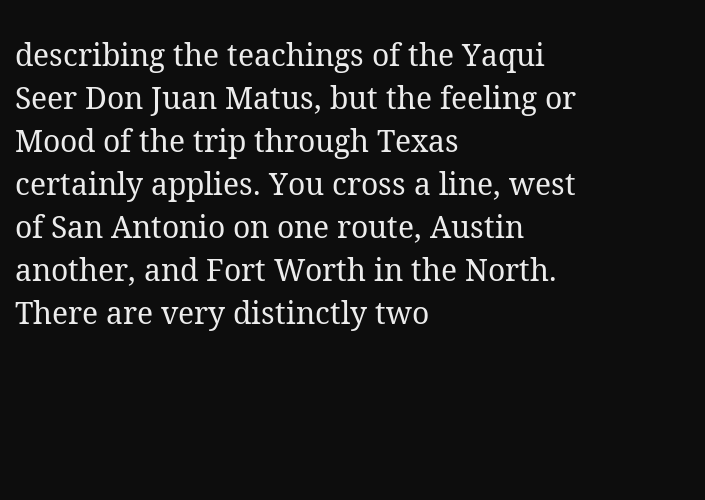describing the teachings of the Yaqui Seer Don Juan Matus, but the feeling or Mood of the trip through Texas certainly applies. You cross a line, west of San Antonio on one route, Austin another, and Fort Worth in the North. There are very distinctly two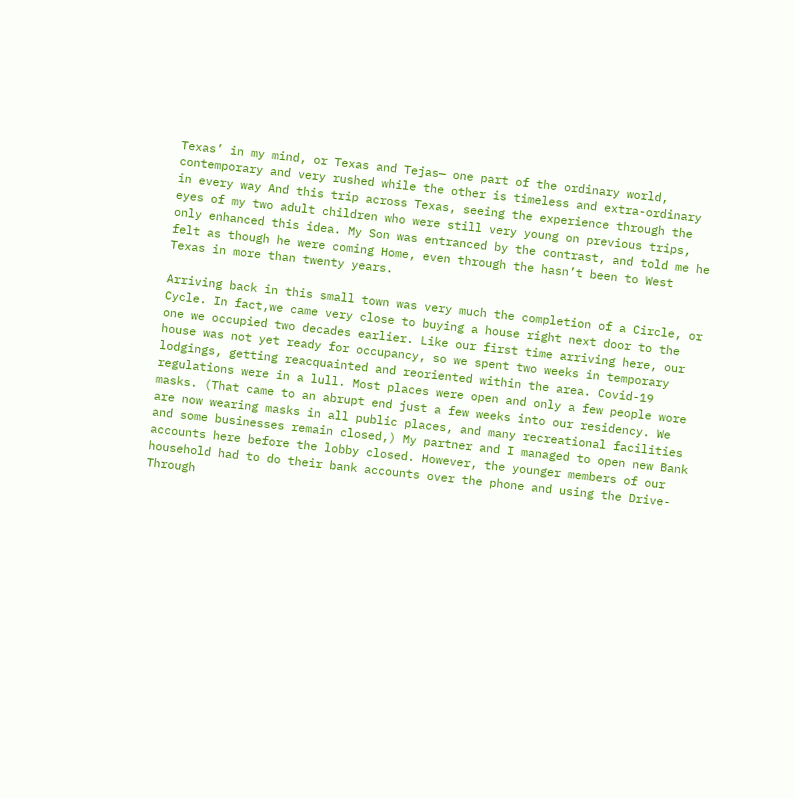Texas’ in my mind, or Texas and Tejas— one part of the ordinary world, contemporary and very rushed while the other is timeless and extra-ordinary in every way And this trip across Texas, seeing the experience through the eyes of my two adult children who were still very young on previous trips, only enhanced this idea. My Son was entranced by the contrast, and told me he felt as though he were coming Home, even through the hasn’t been to West Texas in more than twenty years.

Arriving back in this small town was very much the completion of a Circle, or Cycle. In fact,we came very close to buying a house right next door to the one we occupied two decades earlier. Like our first time arriving here, our house was not yet ready for occupancy, so we spent two weeks in temporary lodgings, getting reacquainted and reoriented within the area. Covid-19 regulations were in a lull. Most places were open and only a few people wore masks. (That came to an abrupt end just a few weeks into our residency. We are now wearing masks in all public places, and many recreational facilities and some businesses remain closed,) My partner and I managed to open new Bank accounts here before the lobby closed. However, the younger members of our household had to do their bank accounts over the phone and using the Drive-Through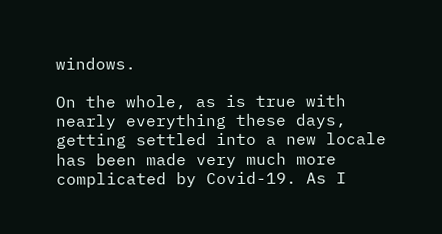windows.

On the whole, as is true with nearly everything these days, getting settled into a new locale has been made very much more complicated by Covid-19. As I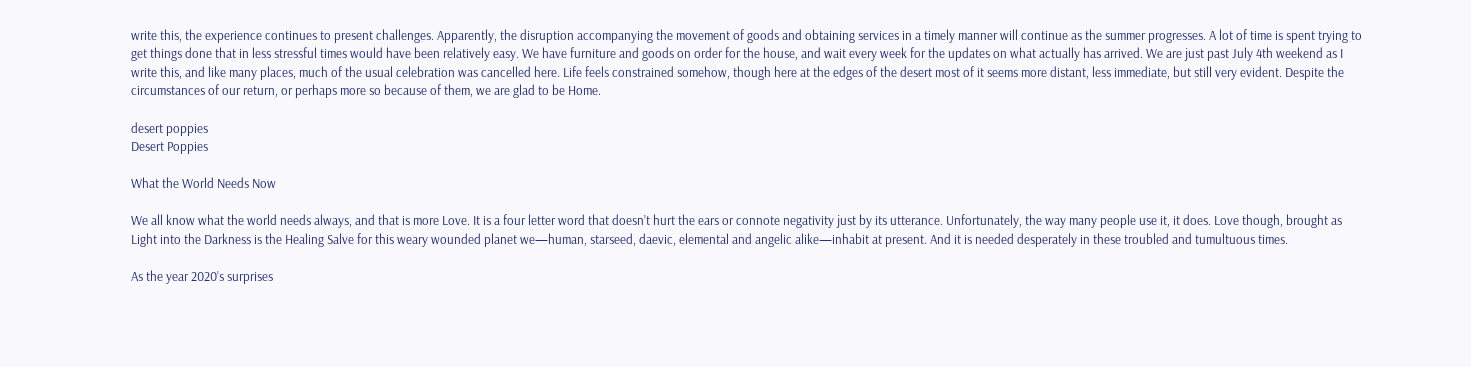write this, the experience continues to present challenges. Apparently, the disruption accompanying the movement of goods and obtaining services in a timely manner will continue as the summer progresses. A lot of time is spent trying to get things done that in less stressful times would have been relatively easy. We have furniture and goods on order for the house, and wait every week for the updates on what actually has arrived. We are just past July 4th weekend as I write this, and like many places, much of the usual celebration was cancelled here. Life feels constrained somehow, though here at the edges of the desert most of it seems more distant, less immediate, but still very evident. Despite the circumstances of our return, or perhaps more so because of them, we are glad to be Home.

desert poppies
Desert Poppies

What the World Needs Now

We all know what the world needs always, and that is more Love. It is a four letter word that doesn’t hurt the ears or connote negativity just by its utterance. Unfortunately, the way many people use it, it does. Love though, brought as Light into the Darkness is the Healing Salve for this weary wounded planet we—human, starseed, daevic, elemental and angelic alike—inhabit at present. And it is needed desperately in these troubled and tumultuous times.

As the year 2020’s surprises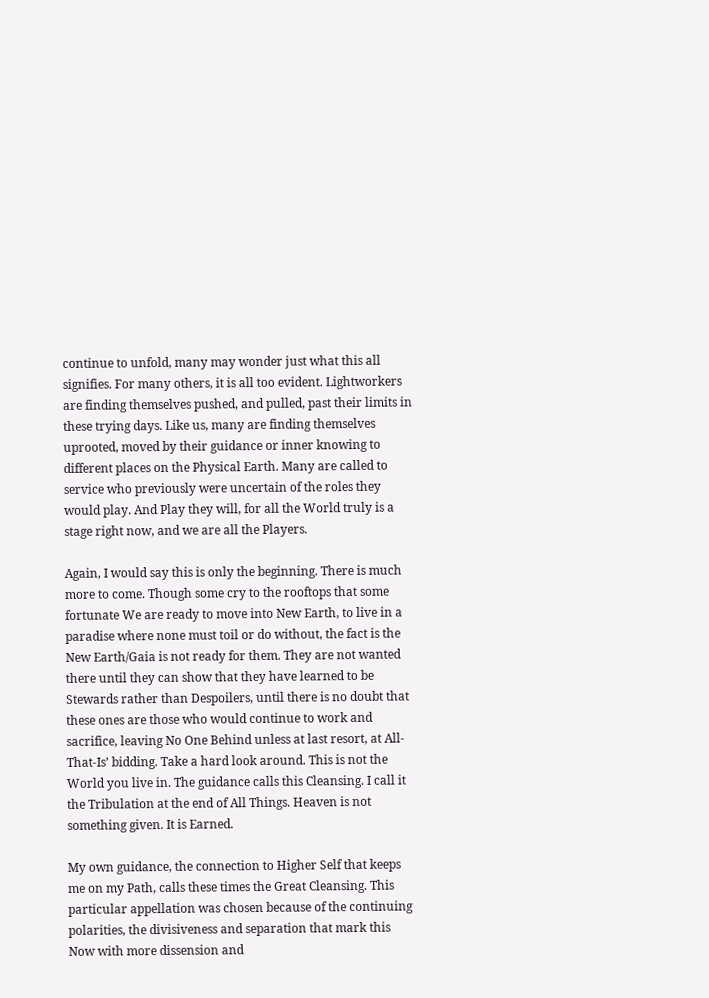continue to unfold, many may wonder just what this all signifies. For many others, it is all too evident. Lightworkers are finding themselves pushed, and pulled, past their limits in these trying days. Like us, many are finding themselves uprooted, moved by their guidance or inner knowing to different places on the Physical Earth. Many are called to service who previously were uncertain of the roles they would play. And Play they will, for all the World truly is a stage right now, and we are all the Players.

Again, I would say this is only the beginning. There is much more to come. Though some cry to the rooftops that some fortunate We are ready to move into New Earth, to live in a paradise where none must toil or do without, the fact is the New Earth/Gaia is not ready for them. They are not wanted there until they can show that they have learned to be Stewards rather than Despoilers, until there is no doubt that these ones are those who would continue to work and sacrifice, leaving No One Behind unless at last resort, at All-That-Is’ bidding. Take a hard look around. This is not the World you live in. The guidance calls this Cleansing. I call it the Tribulation at the end of All Things. Heaven is not something given. It is Earned.

My own guidance, the connection to Higher Self that keeps me on my Path, calls these times the Great Cleansing. This particular appellation was chosen because of the continuing polarities, the divisiveness and separation that mark this Now with more dissension and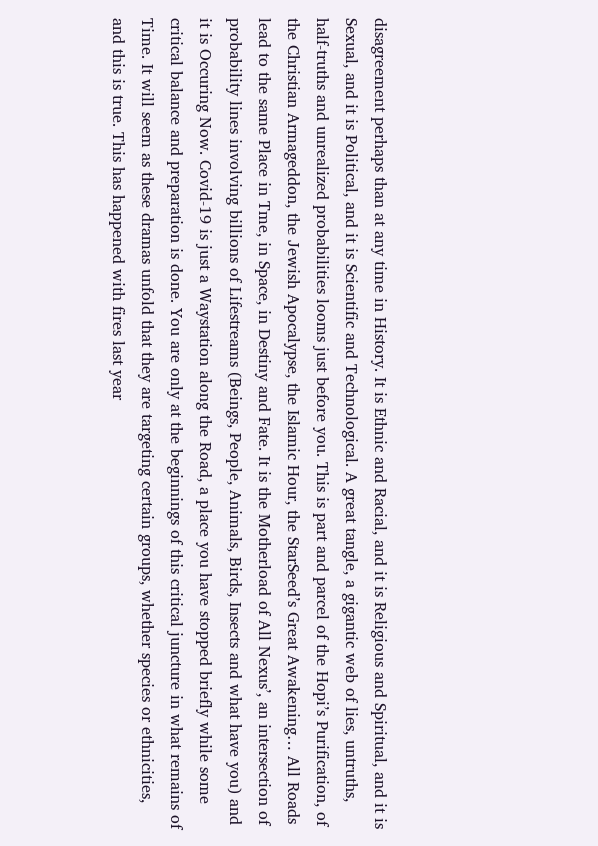disagreement perhaps than at any time in History. It is Ethnic and Racial, and it is Religious and Spiritual, and it is Sexual, and it is Political, and it is Scientific and Technological. A great tangle, a gigantic web of lies, untruths, half-truths and unrealized probabilities looms just before you. This is part and parcel of the Hopi’s Purification, of the Christian Armageddon, the Jewish Apocalypse, the Islamic Hour, the StarSeed’s Great Awakening… All Roads lead to the same Place in Tme, in Space, in Destiny and Fate. It is the Motherload of All Nexus’, an intersection of probability lines involving billions of Lifestreams (Beings, People, Animals, Birds, Insects and what have you) and it is Occuring Now. Covid-19 is just a Waystation along the Road, a place you have stopped briefly while some critical balance and preparation is done. You are only at the beginnings of this critical juncture in what remains of Time. It will seem as these dramas unfold that they are targeting certain groups, whether species or ethnicities, and this is true. This has happened with fires last year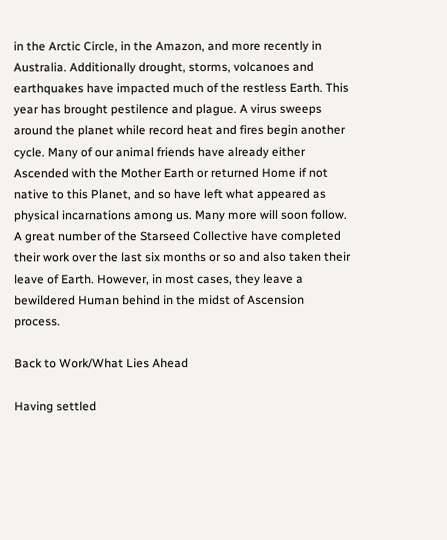in the Arctic Circle, in the Amazon, and more recently in Australia. Additionally drought, storms, volcanoes and earthquakes have impacted much of the restless Earth. This year has brought pestilence and plague. A virus sweeps around the planet while record heat and fires begin another cycle. Many of our animal friends have already either Ascended with the Mother Earth or returned Home if not native to this Planet, and so have left what appeared as physical incarnations among us. Many more will soon follow. A great number of the Starseed Collective have completed their work over the last six months or so and also taken their leave of Earth. However, in most cases, they leave a bewildered Human behind in the midst of Ascension process.

Back to Work/What Lies Ahead

Having settled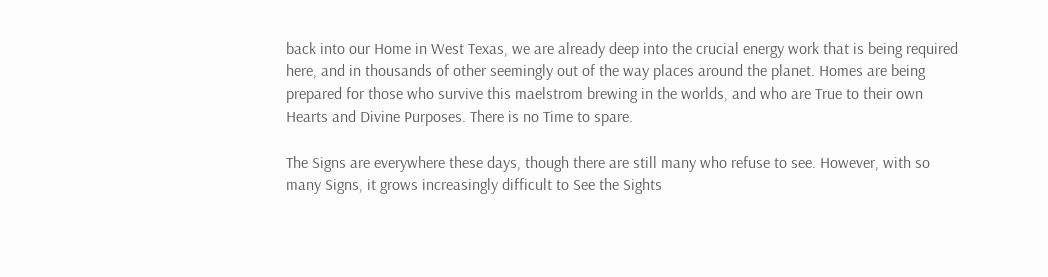back into our Home in West Texas, we are already deep into the crucial energy work that is being required here, and in thousands of other seemingly out of the way places around the planet. Homes are being prepared for those who survive this maelstrom brewing in the worlds, and who are True to their own Hearts and Divine Purposes. There is no Time to spare.

The Signs are everywhere these days, though there are still many who refuse to see. However, with so many Signs, it grows increasingly difficult to See the Sights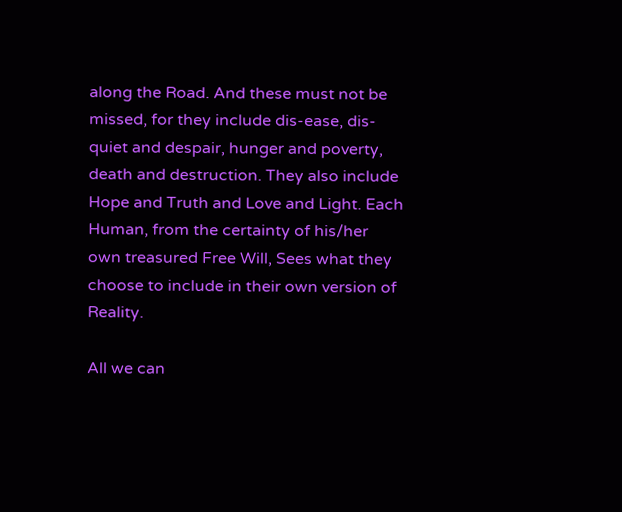along the Road. And these must not be missed, for they include dis-ease, dis-quiet and despair, hunger and poverty, death and destruction. They also include Hope and Truth and Love and Light. Each Human, from the certainty of his/her own treasured Free Will, Sees what they choose to include in their own version of Reality.

All we can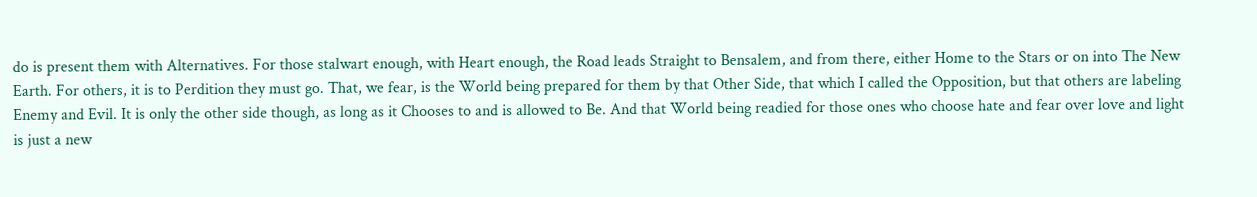do is present them with Alternatives. For those stalwart enough, with Heart enough, the Road leads Straight to Bensalem, and from there, either Home to the Stars or on into The New Earth. For others, it is to Perdition they must go. That, we fear, is the World being prepared for them by that Other Side, that which I called the Opposition, but that others are labeling Enemy and Evil. It is only the other side though, as long as it Chooses to and is allowed to Be. And that World being readied for those ones who choose hate and fear over love and light is just a new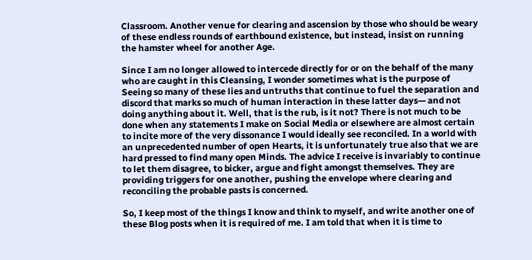Classroom. Another venue for clearing and ascension by those who should be weary of these endless rounds of earthbound existence, but instead, insist on running the hamster wheel for another Age.

Since I am no longer allowed to intercede directly for or on the behalf of the many who are caught in this Cleansing, I wonder sometimes what is the purpose of Seeing so many of these lies and untruths that continue to fuel the separation and discord that marks so much of human interaction in these latter days— and not doing anything about it. Well, that is the rub, is it not? There is not much to be done when any statements I make on Social Media or elsewhere are almost certain to incite more of the very dissonance I would ideally see reconciled. In a world with an unprecedented number of open Hearts, it is unfortunately true also that we are hard pressed to find many open Minds. The advice I receive is invariably to continue to let them disagree, to bicker, argue and fight amongst themselves. They are providing triggers for one another, pushing the envelope where clearing and reconciling the probable pasts is concerned.

So, I keep most of the things I know and think to myself, and write another one of these Blog posts when it is required of me. I am told that when it is time to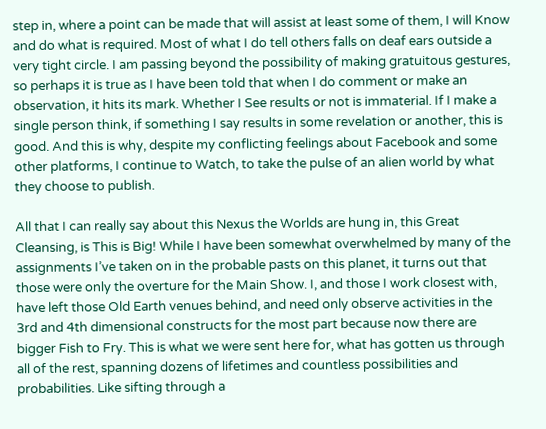step in, where a point can be made that will assist at least some of them, I will Know and do what is required. Most of what I do tell others falls on deaf ears outside a very tight circle. I am passing beyond the possibility of making gratuitous gestures, so perhaps it is true as I have been told that when I do comment or make an observation, it hits its mark. Whether I See results or not is immaterial. If I make a single person think, if something I say results in some revelation or another, this is good. And this is why, despite my conflicting feelings about Facebook and some other platforms, I continue to Watch, to take the pulse of an alien world by what they choose to publish.

All that I can really say about this Nexus the Worlds are hung in, this Great Cleansing, is This is Big! While I have been somewhat overwhelmed by many of the assignments I’ve taken on in the probable pasts on this planet, it turns out that those were only the overture for the Main Show. I, and those I work closest with, have left those Old Earth venues behind, and need only observe activities in the 3rd and 4th dimensional constructs for the most part because now there are bigger Fish to Fry. This is what we were sent here for, what has gotten us through all of the rest, spanning dozens of lifetimes and countless possibilities and probabilities. Like sifting through a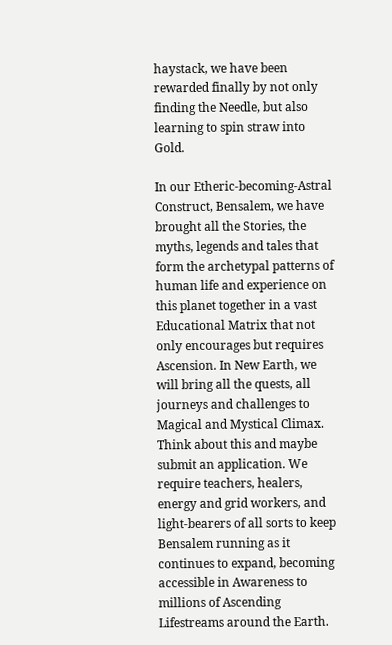haystack, we have been rewarded finally by not only finding the Needle, but also learning to spin straw into Gold.

In our Etheric-becoming-Astral Construct, Bensalem, we have brought all the Stories, the myths, legends and tales that form the archetypal patterns of human life and experience on this planet together in a vast Educational Matrix that not only encourages but requires Ascension. In New Earth, we will bring all the quests, all journeys and challenges to Magical and Mystical Climax. Think about this and maybe submit an application. We require teachers, healers, energy and grid workers, and light-bearers of all sorts to keep Bensalem running as it continues to expand, becoming accessible in Awareness to millions of Ascending Lifestreams around the Earth.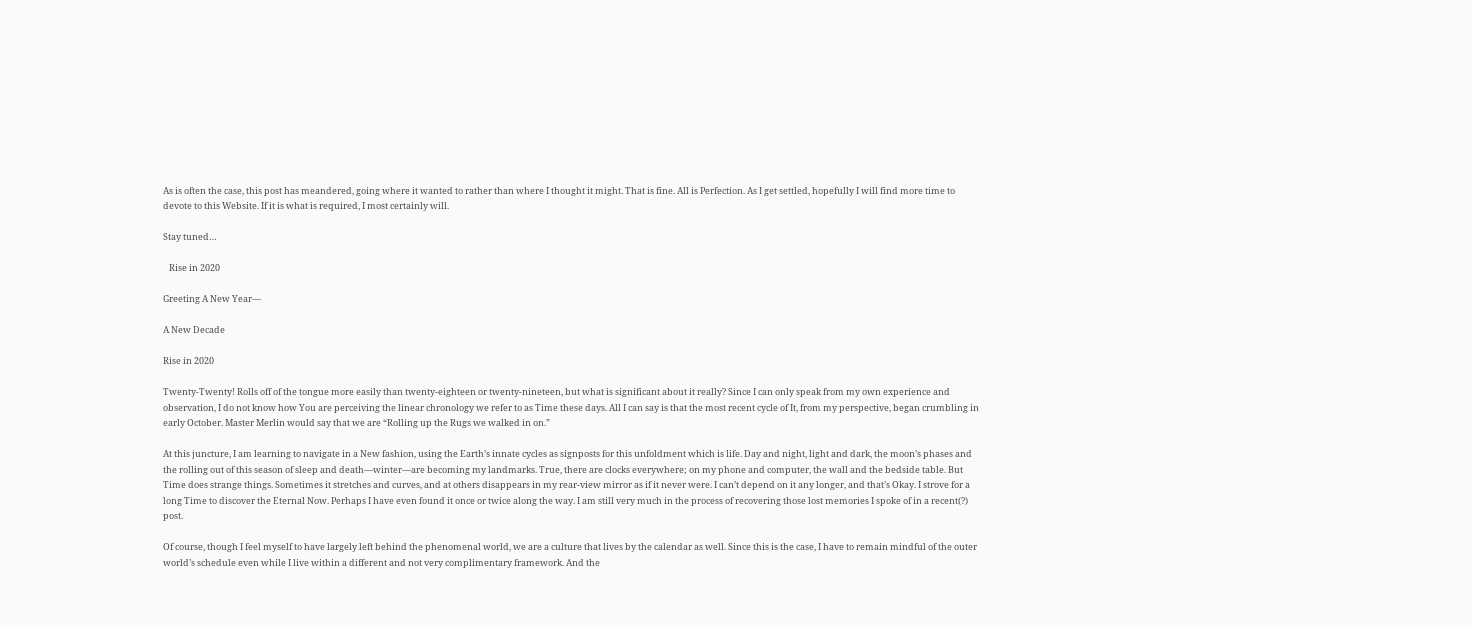As is often the case, this post has meandered, going where it wanted to rather than where I thought it might. That is fine. All is Perfection. As I get settled, hopefully I will find more time to devote to this Website. If it is what is required, I most certainly will.

Stay tuned…

   Rise in 2020

Greeting A New Year—

A New Decade

Rise in 2020

Twenty-Twenty! Rolls off of the tongue more easily than twenty-eighteen or twenty-nineteen, but what is significant about it really? Since I can only speak from my own experience and observation, I do not know how You are perceiving the linear chronology we refer to as Time these days. All I can say is that the most recent cycle of It, from my perspective, began crumbling in early October. Master Merlin would say that we are “Rolling up the Rugs we walked in on.”

At this juncture, I am learning to navigate in a New fashion, using the Earth’s innate cycles as signposts for this unfoldment which is life. Day and night, light and dark, the moon’s phases and the rolling out of this season of sleep and death—winter—are becoming my landmarks. True, there are clocks everywhere; on my phone and computer, the wall and the bedside table. But Time does strange things. Sometimes it stretches and curves, and at others disappears in my rear-view mirror as if it never were. I can’t depend on it any longer, and that’s Okay. I strove for a long Time to discover the Eternal Now. Perhaps I have even found it once or twice along the way. I am still very much in the process of recovering those lost memories I spoke of in a recent(?) post.

Of course, though I feel myself to have largely left behind the phenomenal world, we are a culture that lives by the calendar as well. Since this is the case, I have to remain mindful of the outer world’s schedule even while I live within a different and not very complimentary framework. And the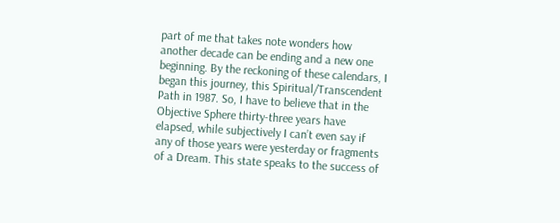part of me that takes note wonders how another decade can be ending and a new one beginning. By the reckoning of these calendars, I began this journey, this Spiritual/Transcendent Path in 1987. So, I have to believe that in the Objective Sphere thirty-three years have elapsed, while subjectively I can’t even say if any of those years were yesterday or fragments of a Dream. This state speaks to the success of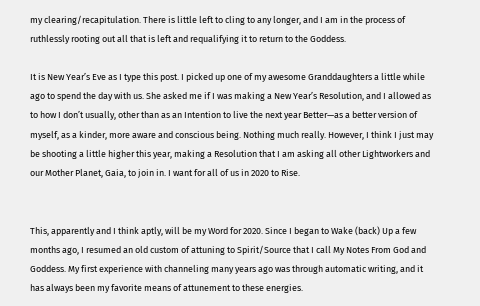my clearing/recapitulation. There is little left to cling to any longer, and I am in the process of ruthlessly rooting out all that is left and requalifying it to return to the Goddess.

It is New Year’s Eve as I type this post. I picked up one of my awesome Granddaughters a little while ago to spend the day with us. She asked me if I was making a New Year’s Resolution, and I allowed as to how I don’t usually, other than as an Intention to live the next year Better—as a better version of myself, as a kinder, more aware and conscious being. Nothing much really. However, I think I just may be shooting a little higher this year, making a Resolution that I am asking all other Lightworkers and our Mother Planet, Gaia, to join in. I want for all of us in 2020 to Rise.


This, apparently and I think aptly, will be my Word for 2020. Since I began to Wake (back) Up a few months ago, I resumed an old custom of attuning to Spirit/Source that I call My Notes From God and Goddess. My first experience with channeling many years ago was through automatic writing, and it has always been my favorite means of attunement to these energies.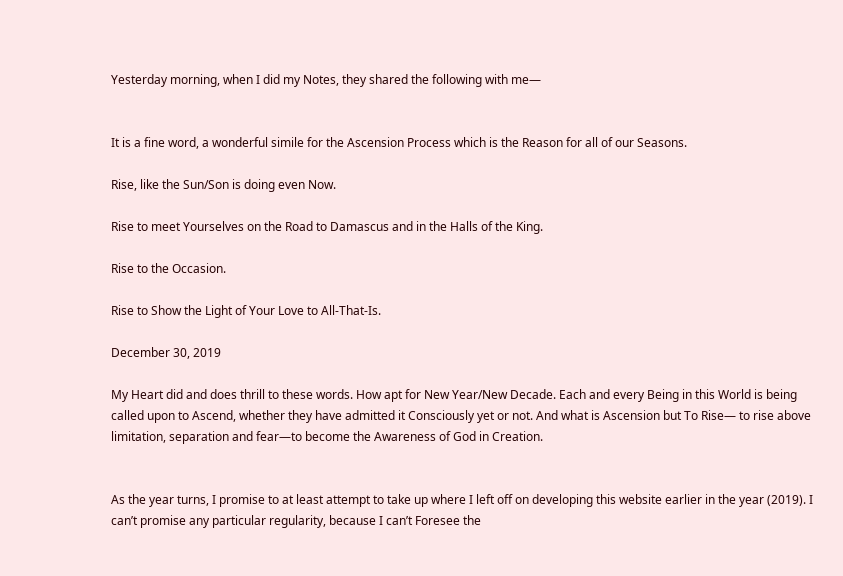Yesterday morning, when I did my Notes, they shared the following with me—


It is a fine word, a wonderful simile for the Ascension Process which is the Reason for all of our Seasons.

Rise, like the Sun/Son is doing even Now.

Rise to meet Yourselves on the Road to Damascus and in the Halls of the King.

Rise to the Occasion.

Rise to Show the Light of Your Love to All-That-Is.

December 30, 2019

My Heart did and does thrill to these words. How apt for New Year/New Decade. Each and every Being in this World is being called upon to Ascend, whether they have admitted it Consciously yet or not. And what is Ascension but To Rise— to rise above limitation, separation and fear—to become the Awareness of God in Creation.


As the year turns, I promise to at least attempt to take up where I left off on developing this website earlier in the year (2019). I can’t promise any particular regularity, because I can’t Foresee the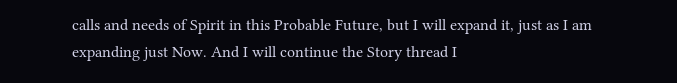calls and needs of Spirit in this Probable Future, but I will expand it, just as I am expanding just Now. And I will continue the Story thread I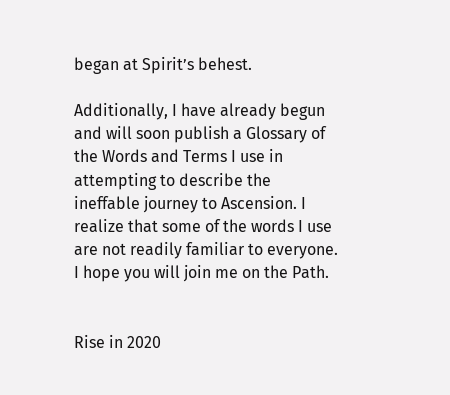began at Spirit’s behest.

Additionally, I have already begun and will soon publish a Glossary of the Words and Terms I use in attempting to describe the ineffable journey to Ascension. I realize that some of the words I use are not readily familiar to everyone. I hope you will join me on the Path.


Rise in 2020